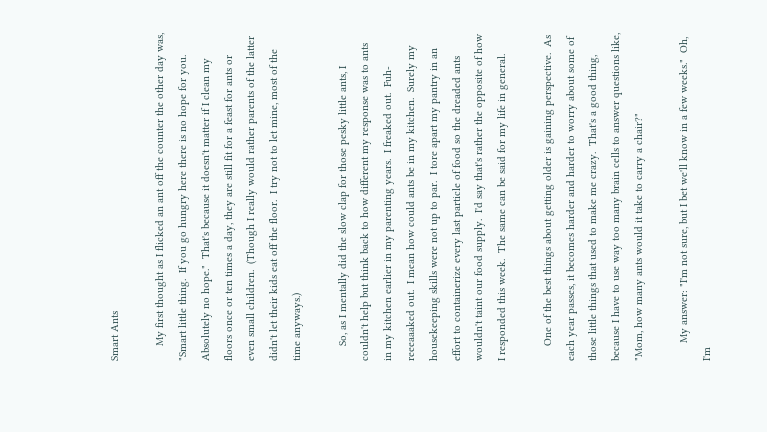Smart Ants

     My first thought as I flicked an ant off the counter the other day was, "Smart little thing.  If you go hungry here there is no hope for you.  Absolutely no hope."  That's because it doesn't matter if I clean my floors once or ten times a day, they are still fit for a feast for ants or even small children.  (Though I really would rather parents of the latter didn't let their kids eat off the floor.  I try not to let mine, most of the time anyways.)

     So, as I mentally did the slow clap for those pesky little ants, I couldn't help but think back to how different my response was to ants in my kitchen earlier in my parenting years.  I freaked out.  Fuh-reeeaaaked out.  I mean how could ants be in my kitchen.  Surely my housekeeping skills were not up to par.  I tore apart my pantry in an effort to containerize every last particle of food so the dreaded ants wouldn't taint our food supply.  I'd say that's rather the opposite of how I responded this week.  The same can be said for my life in general.

     One of the best things about getting older is gaining perspective.  As each year passes, it becomes harder and harder to worry about some of those little things that used to make me crazy.  That's a good thing, because I have to use way too many brain cells to answer questions like, "Mom, how many ants would it take to carry a chair?"

      My answer: "I'm not sure, but I bet we'll know in a few weeks."  Oh, I'm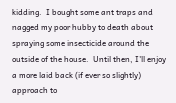kidding.  I bought some ant traps and nagged my poor hubby to death about spraying some insecticide around the outside of the house.  Until then, I'll enjoy a more laid back (if ever so slightly) approach to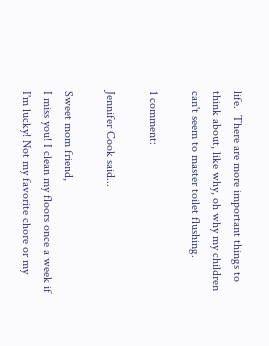life.  There are more important things to think about, like why, oh why my children can't seem to master toilet flushing.

1 comment:

Jennifer Cook said...

Sweet mom friend,
I miss you! I clean my floors once a week if I'm lucky! Not my favorite chore or my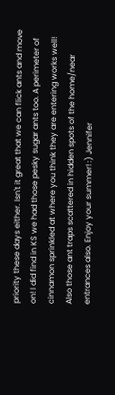priority these days either. Isn't it great that we can flick ants and move on! I did find in KS we had those pesky sugar ants too. A perimeter of cinnamon sprinkled at where you think they are entering works well! Also those ant traps scattered in hidden spots of the home/near entrances also. Enjoy your summer! :) Jennifer